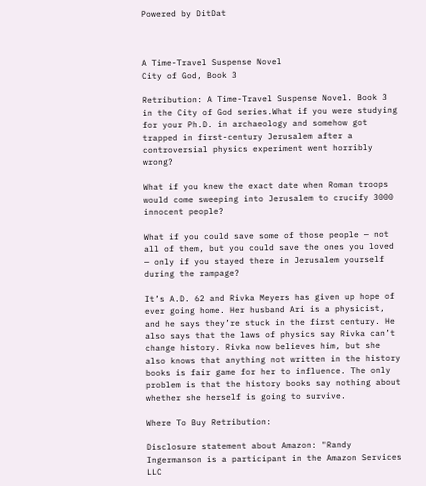Powered by DitDat



A Time-Travel Suspense Novel
City of God, Book 3

Retribution: A Time-Travel Suspense Novel. Book 3 in the City of God series.What if you were studying for your Ph.D. in archaeology and somehow got trapped in first-century Jerusalem after a controversial physics experiment went horribly wrong?

What if you knew the exact date when Roman troops would come sweeping into Jerusalem to crucify 3000 innocent people?

What if you could save some of those people — not all of them, but you could save the ones you loved — only if you stayed there in Jerusalem yourself during the rampage?

It’s A.D. 62 and Rivka Meyers has given up hope of ever going home. Her husband Ari is a physicist, and he says they’re stuck in the first century. He also says that the laws of physics say Rivka can’t change history. Rivka now believes him, but she also knows that anything not written in the history books is fair game for her to influence. The only problem is that the history books say nothing about whether she herself is going to survive.

Where To Buy Retribution:

Disclosure statement about Amazon: "Randy Ingermanson is a participant in the Amazon Services LLC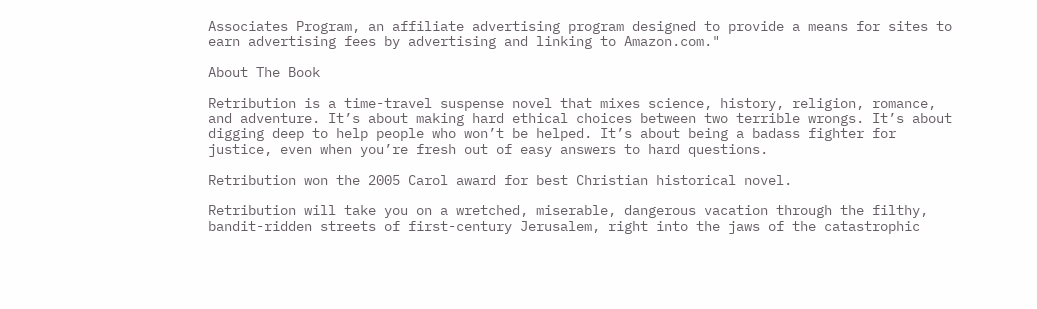Associates Program, an affiliate advertising program designed to provide a means for sites to earn advertising fees by advertising and linking to Amazon.com."

About The Book

Retribution is a time-travel suspense novel that mixes science, history, religion, romance, and adventure. It’s about making hard ethical choices between two terrible wrongs. It’s about digging deep to help people who won’t be helped. It’s about being a badass fighter for justice, even when you’re fresh out of easy answers to hard questions.

Retribution won the 2005 Carol award for best Christian historical novel.

Retribution will take you on a wretched, miserable, dangerous vacation through the filthy, bandit-ridden streets of first-century Jerusalem, right into the jaws of the catastrophic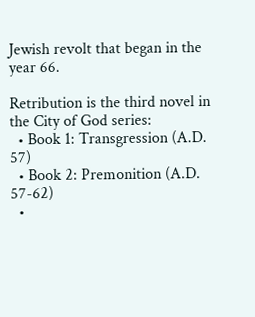Jewish revolt that began in the year 66.

Retribution is the third novel in the City of God series:
  • Book 1: Transgression (A.D. 57)
  • Book 2: Premonition (A.D. 57-62)
  •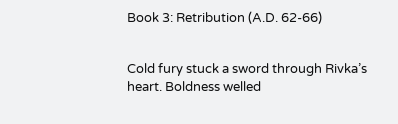Book 3: Retribution (A.D. 62-66)


Cold fury stuck a sword through Rivka’s heart. Boldness welled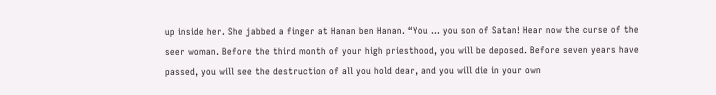up inside her. She jabbed a finger at Hanan ben Hanan. “You ... you son of Satan! Hear now the curse of the seer woman. Before the third month of your high priesthood, you will be deposed. Before seven years have passed, you will see the destruction of all you hold dear, and you will die in your own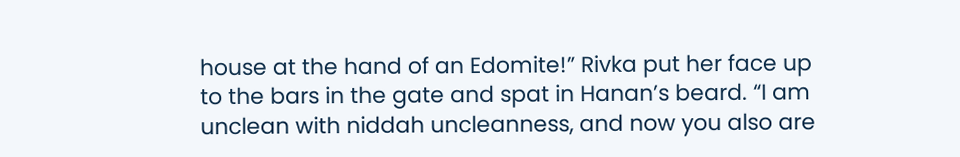house at the hand of an Edomite!” Rivka put her face up to the bars in the gate and spat in Hanan’s beard. “I am unclean with niddah uncleanness, and now you also are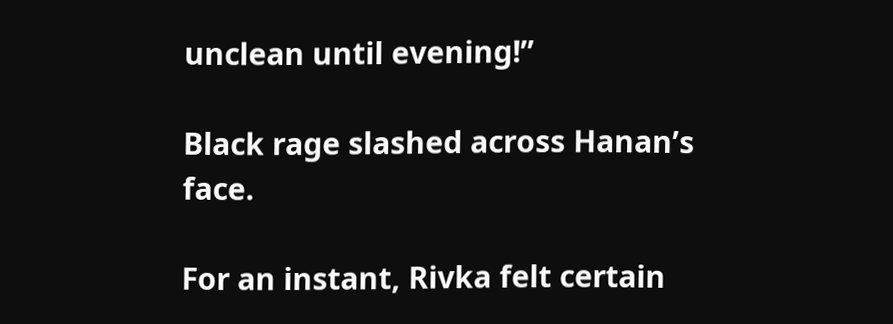unclean until evening!”

Black rage slashed across Hanan’s face.

For an instant, Rivka felt certain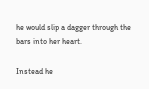he would slip a dagger through the bars into her heart.

Instead he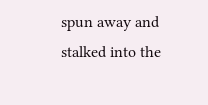spun away and stalked into the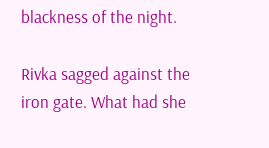blackness of the night.

Rivka sagged against the iron gate. What had she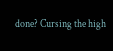done? Cursing the high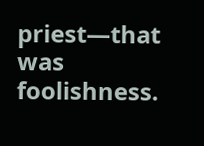priest—that was foolishness.